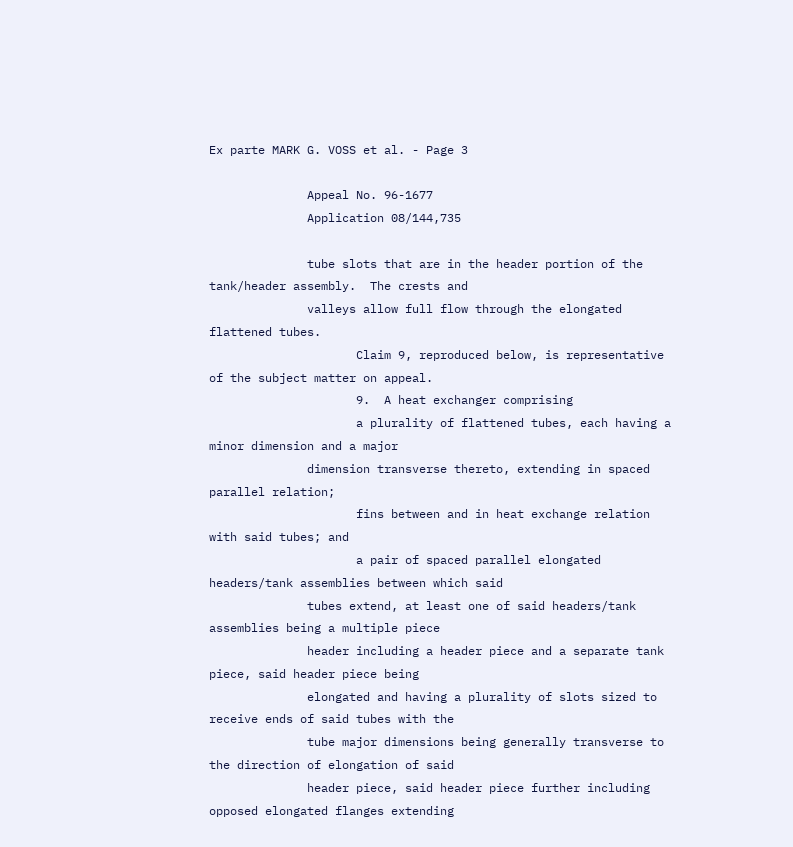Ex parte MARK G. VOSS et al. - Page 3

              Appeal No. 96-1677
              Application 08/144,735

              tube slots that are in the header portion of the tank/header assembly.  The crests and
              valleys allow full flow through the elongated flattened tubes.
                     Claim 9, reproduced below, is representative of the subject matter on appeal.
                     9.  A heat exchanger comprising
                     a plurality of flattened tubes, each having a minor dimension and a major
              dimension transverse thereto, extending in spaced parallel relation;
                     fins between and in heat exchange relation with said tubes; and
                     a pair of spaced parallel elongated headers/tank assemblies between which said
              tubes extend, at least one of said headers/tank assemblies being a multiple piece
              header including a header piece and a separate tank piece, said header piece being
              elongated and having a plurality of slots sized to receive ends of said tubes with the
              tube major dimensions being generally transverse to the direction of elongation of said
              header piece, said header piece further including opposed elongated flanges extending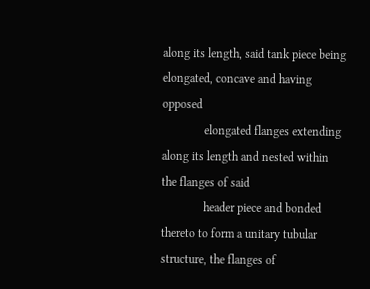along its length, said tank piece being elongated, concave and having opposed
              elongated flanges extending along its length and nested within the flanges of said
              header piece and bonded thereto to form a unitary tubular structure, the flanges of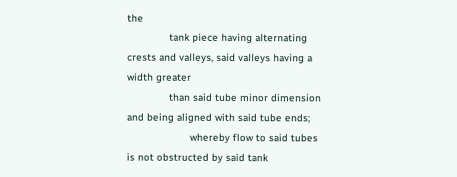the
              tank piece having alternating crests and valleys, said valleys having a width greater
              than said tube minor dimension and being aligned with said tube ends;
                     whereby flow to said tubes is not obstructed by said tank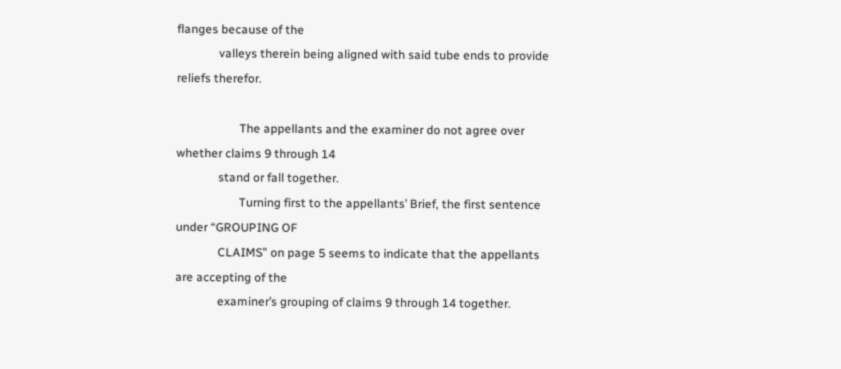flanges because of the
              valleys therein being aligned with said tube ends to provide reliefs therefor.

                     The appellants and the examiner do not agree over whether claims 9 through 14
              stand or fall together.
                     Turning first to the appellants’ Brief, the first sentence under “GROUPING OF
              CLAIMS” on page 5 seems to indicate that the appellants are accepting of the
              examiner’s grouping of claims 9 through 14 together.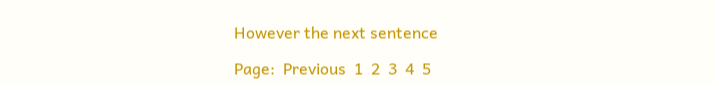However the next sentence

Page:  Previous  1  2  3  4  5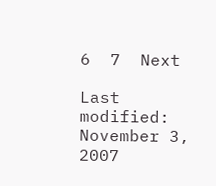6  7  Next

Last modified: November 3, 2007